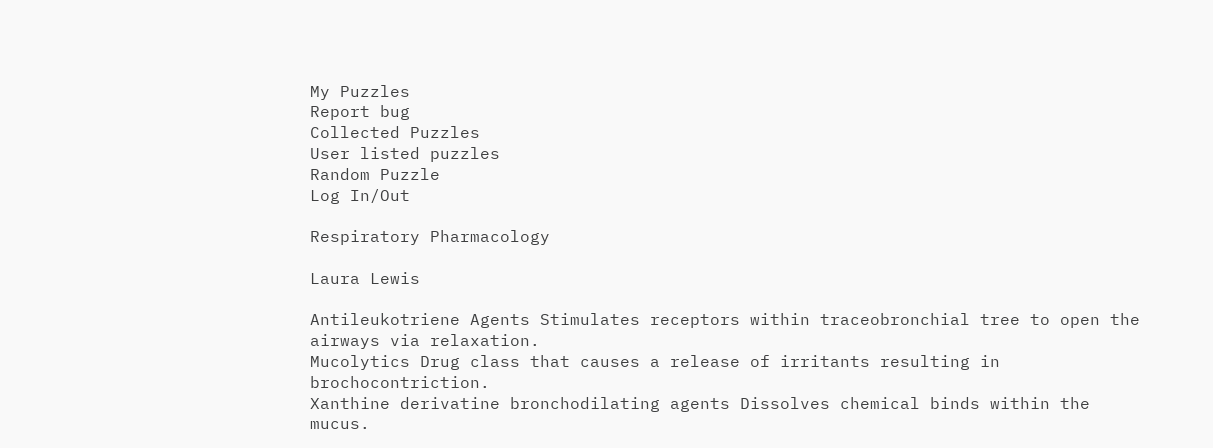My Puzzles
Report bug
Collected Puzzles
User listed puzzles
Random Puzzle
Log In/Out

Respiratory Pharmacology

Laura Lewis

Antileukotriene Agents Stimulates receptors within traceobronchial tree to open the airways via relaxation.
Mucolytics Drug class that causes a release of irritants resulting in brochocontriction.
Xanthine derivatine bronchodilating agents Dissolves chemical binds within the mucus.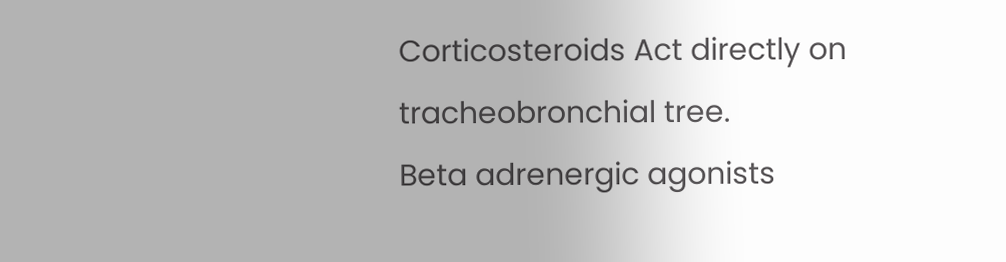Corticosteroids Act directly on tracheobronchial tree.
Beta adrenergic agonists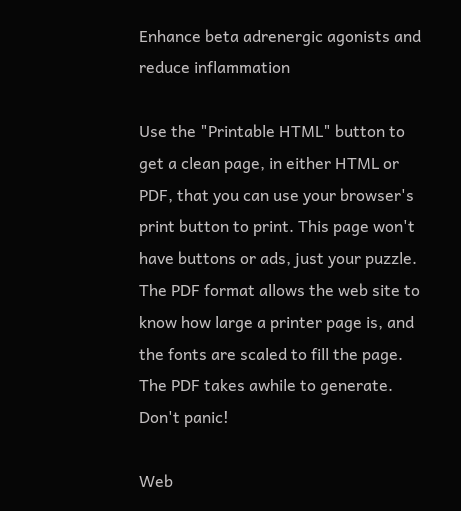Enhance beta adrenergic agonists and reduce inflammation

Use the "Printable HTML" button to get a clean page, in either HTML or PDF, that you can use your browser's print button to print. This page won't have buttons or ads, just your puzzle. The PDF format allows the web site to know how large a printer page is, and the fonts are scaled to fill the page. The PDF takes awhile to generate. Don't panic!

Web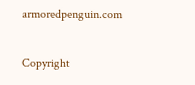armoredpenguin.com

Copyright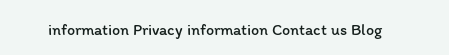information Privacy information Contact us Blog